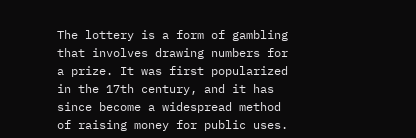The lottery is a form of gambling that involves drawing numbers for a prize. It was first popularized in the 17th century, and it has since become a widespread method of raising money for public uses.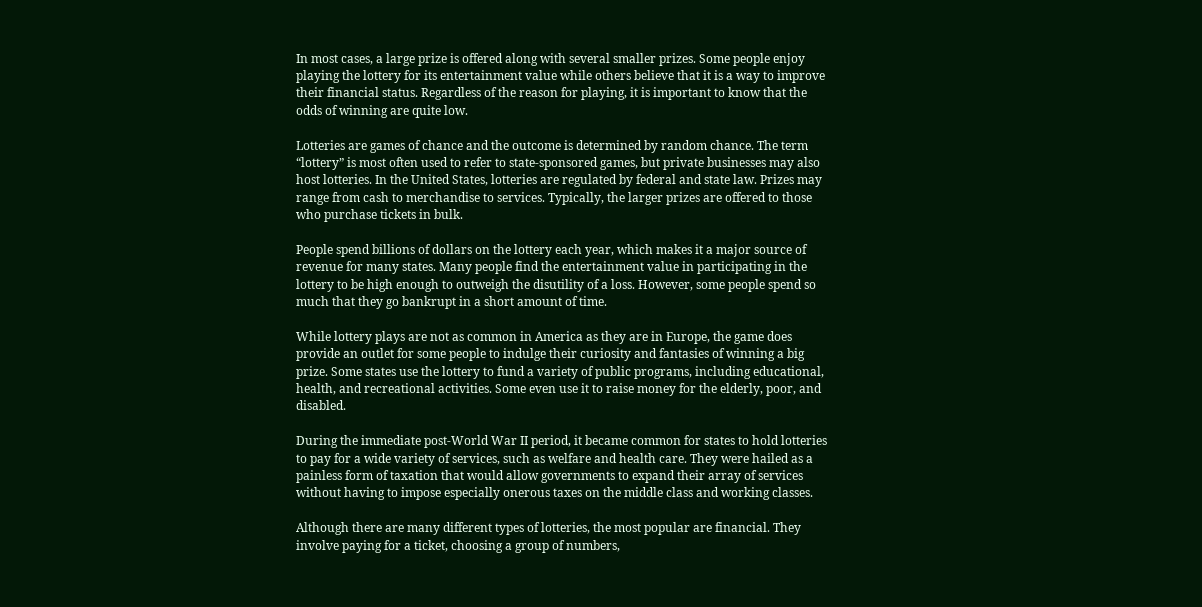In most cases, a large prize is offered along with several smaller prizes. Some people enjoy playing the lottery for its entertainment value while others believe that it is a way to improve their financial status. Regardless of the reason for playing, it is important to know that the odds of winning are quite low.

Lotteries are games of chance and the outcome is determined by random chance. The term “lottery” is most often used to refer to state-sponsored games, but private businesses may also host lotteries. In the United States, lotteries are regulated by federal and state law. Prizes may range from cash to merchandise to services. Typically, the larger prizes are offered to those who purchase tickets in bulk.

People spend billions of dollars on the lottery each year, which makes it a major source of revenue for many states. Many people find the entertainment value in participating in the lottery to be high enough to outweigh the disutility of a loss. However, some people spend so much that they go bankrupt in a short amount of time.

While lottery plays are not as common in America as they are in Europe, the game does provide an outlet for some people to indulge their curiosity and fantasies of winning a big prize. Some states use the lottery to fund a variety of public programs, including educational, health, and recreational activities. Some even use it to raise money for the elderly, poor, and disabled.

During the immediate post-World War II period, it became common for states to hold lotteries to pay for a wide variety of services, such as welfare and health care. They were hailed as a painless form of taxation that would allow governments to expand their array of services without having to impose especially onerous taxes on the middle class and working classes.

Although there are many different types of lotteries, the most popular are financial. They involve paying for a ticket, choosing a group of numbers,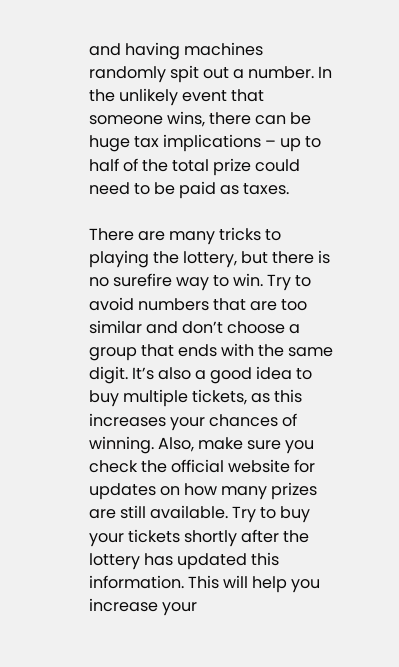and having machines randomly spit out a number. In the unlikely event that someone wins, there can be huge tax implications – up to half of the total prize could need to be paid as taxes.

There are many tricks to playing the lottery, but there is no surefire way to win. Try to avoid numbers that are too similar and don’t choose a group that ends with the same digit. It’s also a good idea to buy multiple tickets, as this increases your chances of winning. Also, make sure you check the official website for updates on how many prizes are still available. Try to buy your tickets shortly after the lottery has updated this information. This will help you increase your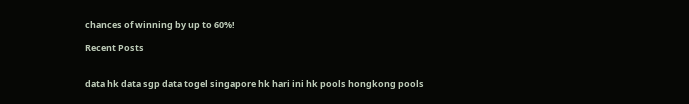chances of winning by up to 60%!

Recent Posts


data hk data sgp data togel singapore hk hari ini hk pools hongkong pools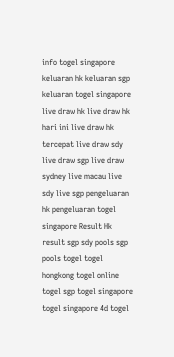info togel singapore keluaran hk keluaran sgp keluaran togel singapore live draw hk live draw hk hari ini live draw hk tercepat live draw sdy live draw sgp live draw sydney live macau live sdy live sgp pengeluaran hk pengeluaran togel singapore Result Hk result sgp sdy pools sgp pools togel togel hongkong togel online togel sgp togel singapore togel singapore 4d togel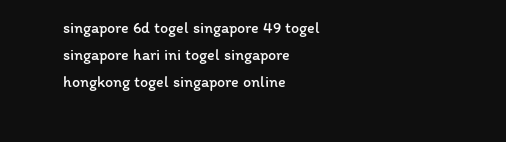singapore 6d togel singapore 49 togel singapore hari ini togel singapore hongkong togel singapore online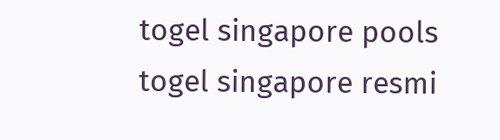togel singapore pools togel singapore resmi